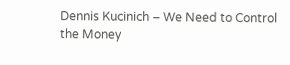Dennis Kucinich – We Need to Control the Money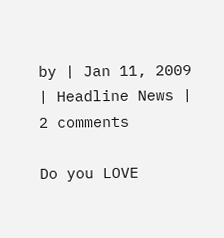by | Jan 11, 2009 | Headline News | 2 comments

Do you LOVE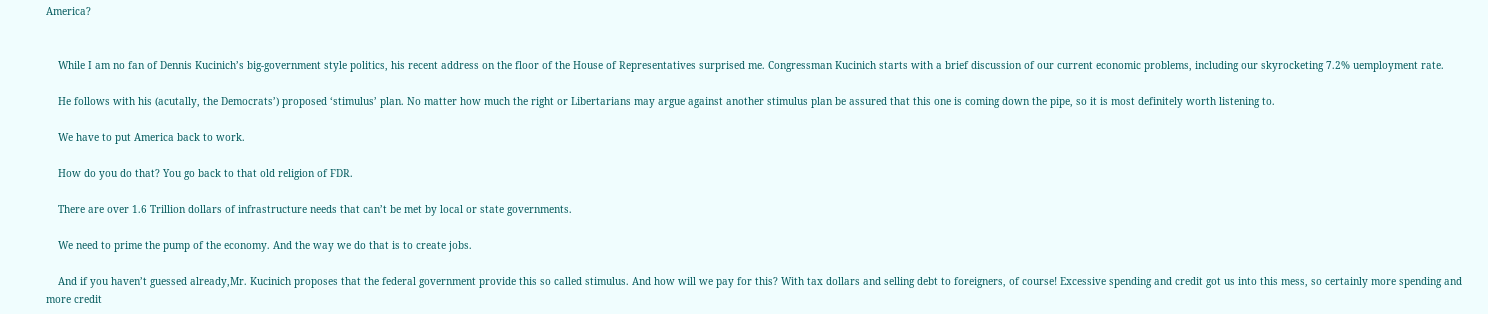America?


    While I am no fan of Dennis Kucinich’s big-government style politics, his recent address on the floor of the House of Representatives surprised me. Congressman Kucinich starts with a brief discussion of our current economic problems, including our skyrocketing 7.2% uemployment rate.

    He follows with his (acutally, the Democrats’) proposed ‘stimulus’ plan. No matter how much the right or Libertarians may argue against another stimulus plan be assured that this one is coming down the pipe, so it is most definitely worth listening to.

    We have to put America back to work.

    How do you do that? You go back to that old religion of FDR.

    There are over 1.6 Trillion dollars of infrastructure needs that can’t be met by local or state governments.

    We need to prime the pump of the economy. And the way we do that is to create jobs.

    And if you haven’t guessed already,Mr. Kucinich proposes that the federal government provide this so called stimulus. And how will we pay for this? With tax dollars and selling debt to foreigners, of course! Excessive spending and credit got us into this mess, so certainly more spending and more credit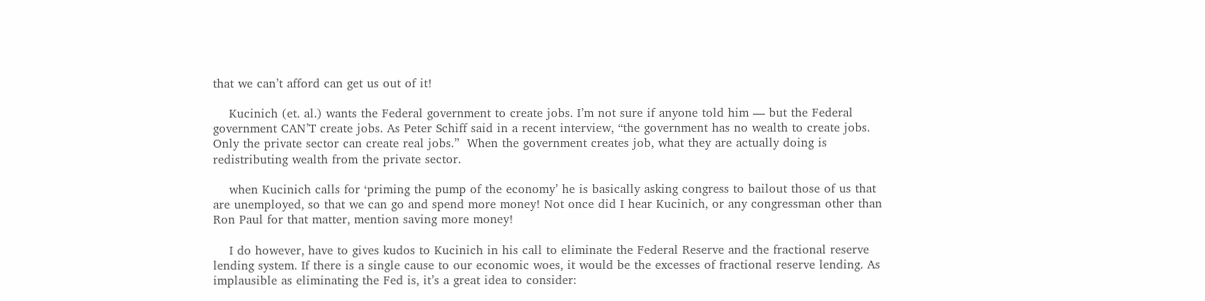that we can’t afford can get us out of it!

    Kucinich (et. al.) wants the Federal government to create jobs. I’m not sure if anyone told him — but the Federal government CAN’T create jobs. As Peter Schiff said in a recent interview, “the government has no wealth to create jobs. Only the private sector can create real jobs.”  When the government creates job, what they are actually doing is redistributing wealth from the private sector.

    when Kucinich calls for ‘priming the pump of the economy’ he is basically asking congress to bailout those of us that are unemployed, so that we can go and spend more money! Not once did I hear Kucinich, or any congressman other than Ron Paul for that matter, mention saving more money!

    I do however, have to gives kudos to Kucinich in his call to eliminate the Federal Reserve and the fractional reserve lending system. If there is a single cause to our economic woes, it would be the excesses of fractional reserve lending. As implausible as eliminating the Fed is, it’s a great idea to consider: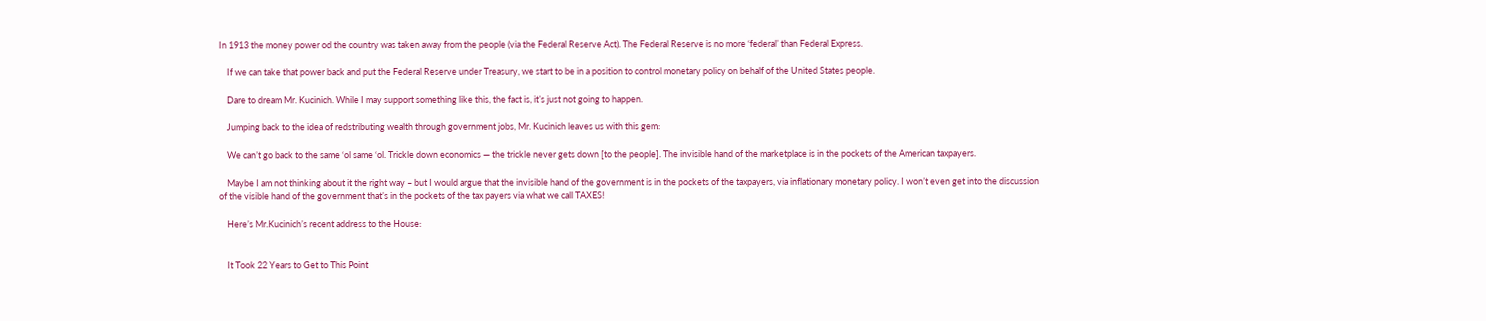In 1913 the money power od the country was taken away from the people (via the Federal Reserve Act). The Federal Reserve is no more ‘federal’ than Federal Express.

    If we can take that power back and put the Federal Reserve under Treasury, we start to be in a position to control monetary policy on behalf of the United States people.

    Dare to dream Mr. Kucinich. While I may support something like this, the fact is, it’s just not going to happen.

    Jumping back to the idea of redstributing wealth through government jobs, Mr. Kucinich leaves us with this gem:

    We can’t go back to the same ‘ol same ‘ol. Trickle down economics — the trickle never gets down [to the people]. The invisible hand of the marketplace is in the pockets of the American taxpayers.

    Maybe I am not thinking about it the right way – but I would argue that the invisible hand of the government is in the pockets of the taxpayers, via inflationary monetary policy. I won’t even get into the discussion of the visible hand of the government that’s in the pockets of the tax payers via what we call TAXES!

    Here’s Mr.Kucinich’s recent address to the House:


    It Took 22 Years to Get to This Point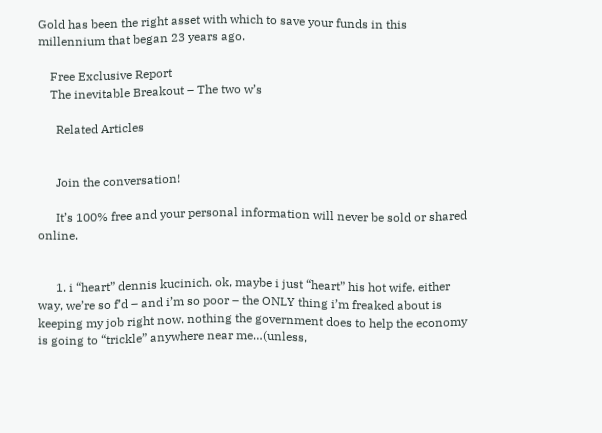Gold has been the right asset with which to save your funds in this millennium that began 23 years ago.

    Free Exclusive Report
    The inevitable Breakout – The two w’s

      Related Articles


      Join the conversation!

      It’s 100% free and your personal information will never be sold or shared online.


      1. i “heart” dennis kucinich. ok, maybe i just “heart” his hot wife. either way, we’re so f’d – and i’m so poor – the ONLY thing i’m freaked about is keeping my job right now. nothing the government does to help the economy is going to “trickle” anywhere near me…(unless,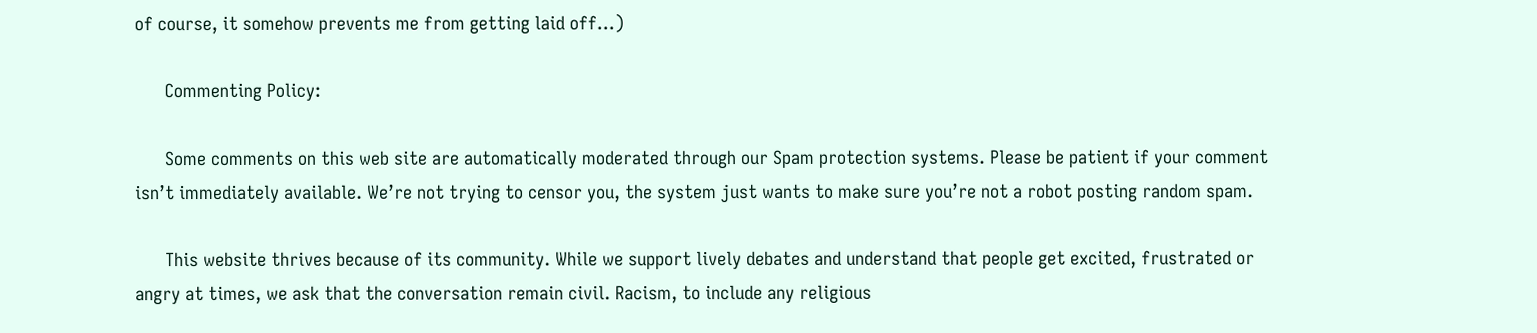of course, it somehow prevents me from getting laid off…)

      Commenting Policy:

      Some comments on this web site are automatically moderated through our Spam protection systems. Please be patient if your comment isn’t immediately available. We’re not trying to censor you, the system just wants to make sure you’re not a robot posting random spam.

      This website thrives because of its community. While we support lively debates and understand that people get excited, frustrated or angry at times, we ask that the conversation remain civil. Racism, to include any religious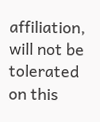affiliation, will not be tolerated on this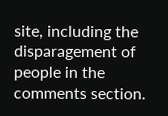site, including the disparagement of people in the comments section.